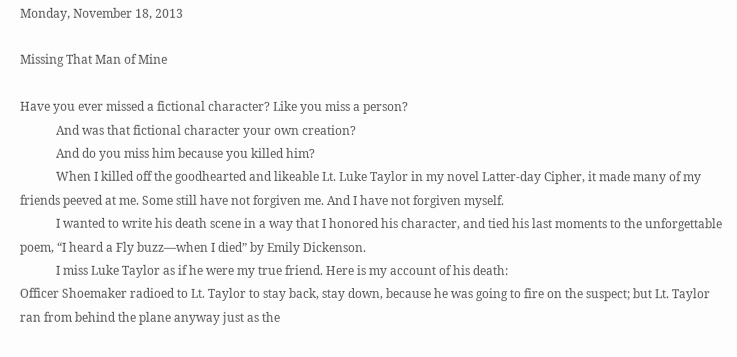Monday, November 18, 2013

Missing That Man of Mine

Have you ever missed a fictional character? Like you miss a person?
            And was that fictional character your own creation?
            And do you miss him because you killed him?
            When I killed off the goodhearted and likeable Lt. Luke Taylor in my novel Latter-day Cipher, it made many of my friends peeved at me. Some still have not forgiven me. And I have not forgiven myself.
            I wanted to write his death scene in a way that I honored his character, and tied his last moments to the unforgettable poem, “I heard a Fly buzz—when I died” by Emily Dickenson.
            I miss Luke Taylor as if he were my true friend. Here is my account of his death:
Officer Shoemaker radioed to Lt. Taylor to stay back, stay down, because he was going to fire on the suspect; but Lt. Taylor ran from behind the plane anyway just as the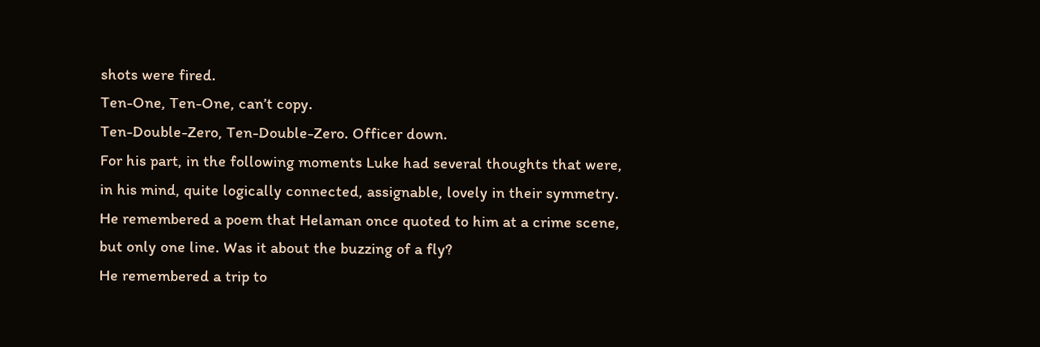shots were fired.
Ten-One, Ten-One, can’t copy.
Ten-Double-Zero, Ten-Double-Zero. Officer down.
For his part, in the following moments Luke had several thoughts that were, in his mind, quite logically connected, assignable, lovely in their symmetry.
He remembered a poem that Helaman once quoted to him at a crime scene, but only one line. Was it about the buzzing of a fly?
He remembered a trip to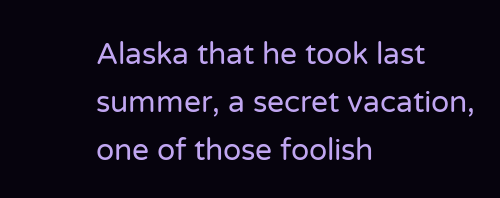Alaska that he took last summer, a secret vacation, one of those foolish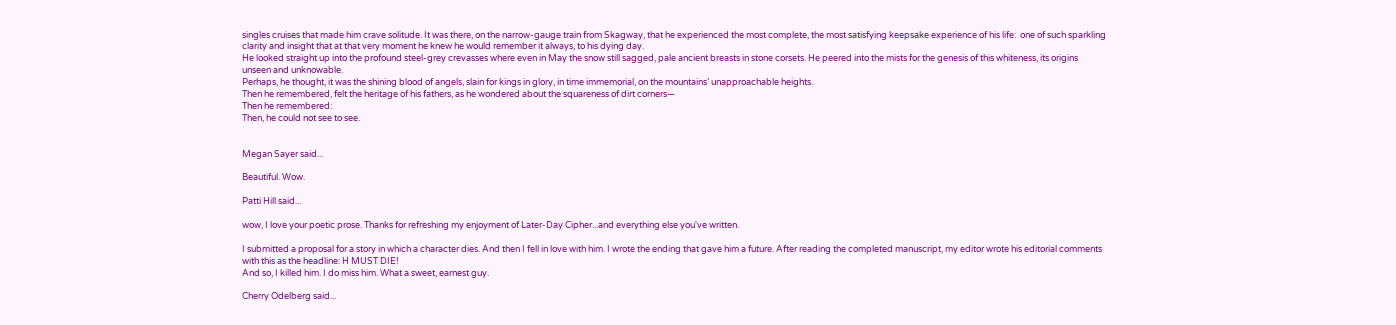singles cruises that made him crave solitude. It was there, on the narrow-gauge train from Skagway, that he experienced the most complete, the most satisfying keepsake experience of his life:  one of such sparkling clarity and insight that at that very moment he knew he would remember it always, to his dying day.
He looked straight up into the profound steel-grey crevasses where even in May the snow still sagged, pale ancient breasts in stone corsets. He peered into the mists for the genesis of this whiteness, its origins unseen and unknowable.
Perhaps, he thought, it was the shining blood of angels, slain for kings in glory, in time immemorial, on the mountains’ unapproachable heights.
Then he remembered, felt the heritage of his fathers, as he wondered about the squareness of dirt corners—
Then he remembered:
Then, he could not see to see.


Megan Sayer said...

Beautiful. Wow.

Patti Hill said...

wow, I love your poetic prose. Thanks for refreshing my enjoyment of Later-Day Cipher...and everything else you've written.

I submitted a proposal for a story in which a character dies. And then I fell in love with him. I wrote the ending that gave him a future. After reading the completed manuscript, my editor wrote his editorial comments with this as the headline: H MUST DIE!
And so, I killed him. I do miss him. What a sweet, earnest guy.

Cherry Odelberg said...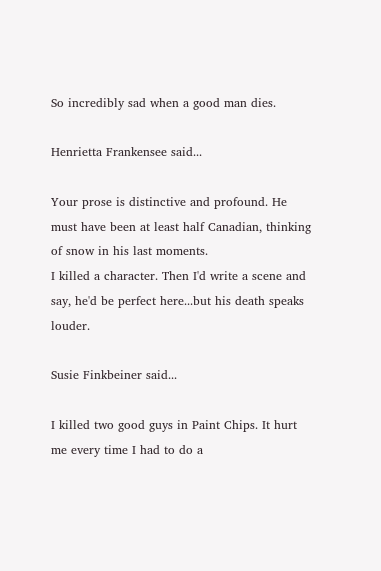So incredibly sad when a good man dies.

Henrietta Frankensee said...

Your prose is distinctive and profound. He must have been at least half Canadian, thinking of snow in his last moments.
I killed a character. Then I'd write a scene and say, he'd be perfect here...but his death speaks louder.

Susie Finkbeiner said...

I killed two good guys in Paint Chips. It hurt me every time I had to do a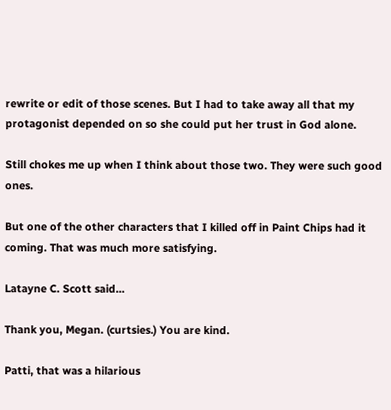rewrite or edit of those scenes. But I had to take away all that my protagonist depended on so she could put her trust in God alone.

Still chokes me up when I think about those two. They were such good ones.

But one of the other characters that I killed off in Paint Chips had it coming. That was much more satisfying.

Latayne C. Scott said...

Thank you, Megan. (curtsies.) You are kind.

Patti, that was a hilarious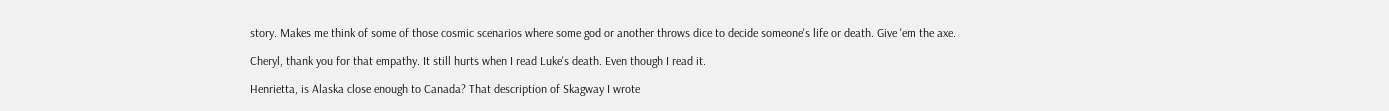story. Makes me think of some of those cosmic scenarios where some god or another throws dice to decide someone's life or death. Give 'em the axe.

Cheryl, thank you for that empathy. It still hurts when I read Luke's death. Even though I read it.

Henrietta, is Alaska close enough to Canada? That description of Skagway I wrote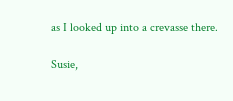as I looked up into a crevasse there.

Susie,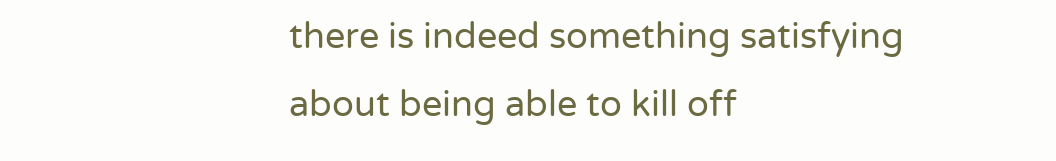there is indeed something satisfying about being able to kill off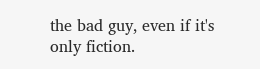the bad guy, even if it's only fiction.